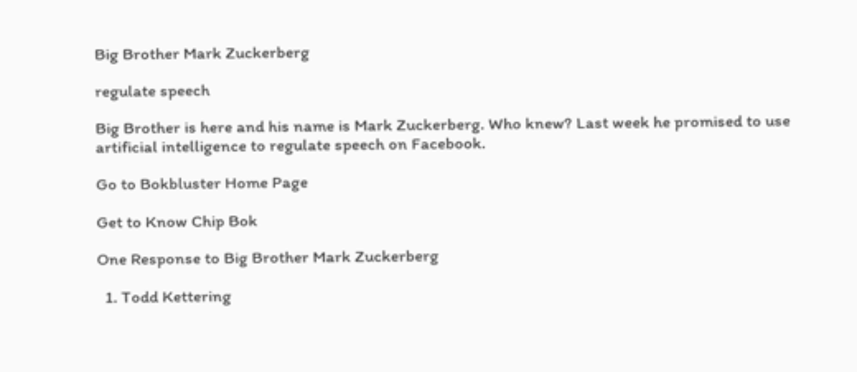Big Brother Mark Zuckerberg

regulate speech

Big Brother is here and his name is Mark Zuckerberg. Who knew? Last week he promised to use artificial intelligence to regulate speech on Facebook.

Go to Bokbluster Home Page

Get to Know Chip Bok

One Response to Big Brother Mark Zuckerberg

  1. Todd Kettering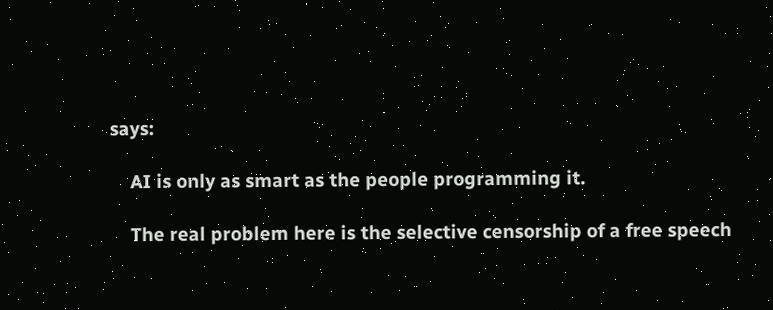says:

    AI is only as smart as the people programming it.

    The real problem here is the selective censorship of a free speech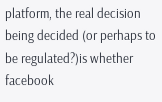platform, the real decision being decided (or perhaps to be regulated?)is whether facebook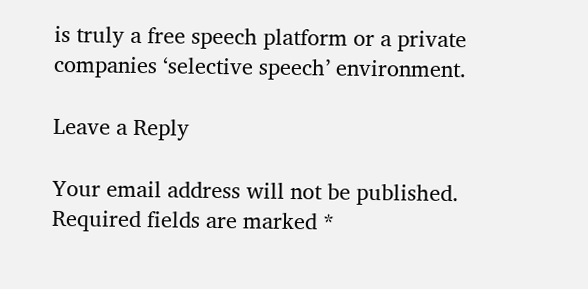is truly a free speech platform or a private companies ‘selective speech’ environment.

Leave a Reply

Your email address will not be published. Required fields are marked *